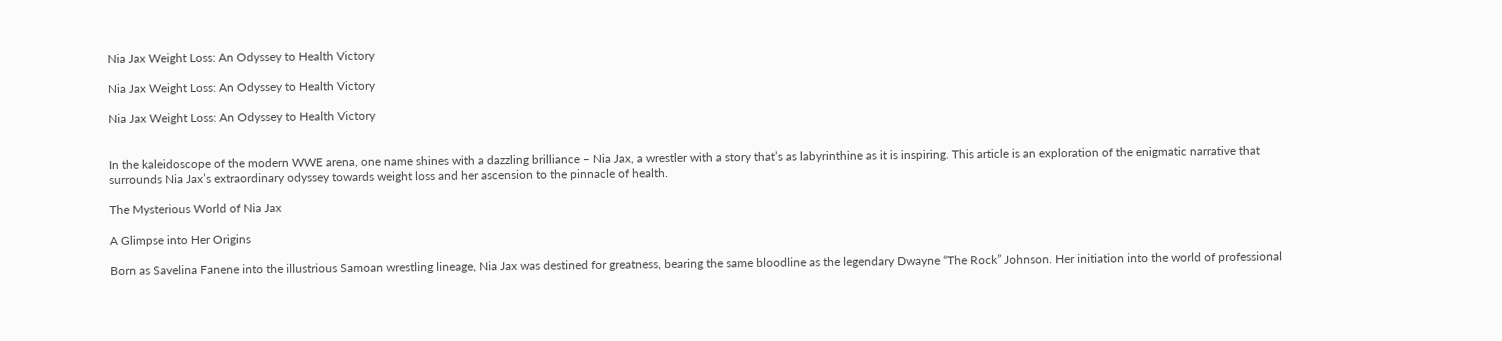Nia Jax Weight Loss: An Odyssey to Health Victory

Nia Jax Weight Loss: An Odyssey to Health Victory

Nia Jax Weight Loss: An Odyssey to Health Victory


In the kaleidoscope of the modern WWE arena, one name shines with a dazzling brilliance – Nia Jax, a wrestler with a story that’s as labyrinthine as it is inspiring. This article is an exploration of the enigmatic narrative that surrounds Nia Jax’s extraordinary odyssey towards weight loss and her ascension to the pinnacle of health.

The Mysterious World of Nia Jax

A Glimpse into Her Origins

Born as Savelina Fanene into the illustrious Samoan wrestling lineage, Nia Jax was destined for greatness, bearing the same bloodline as the legendary Dwayne “The Rock” Johnson. Her initiation into the world of professional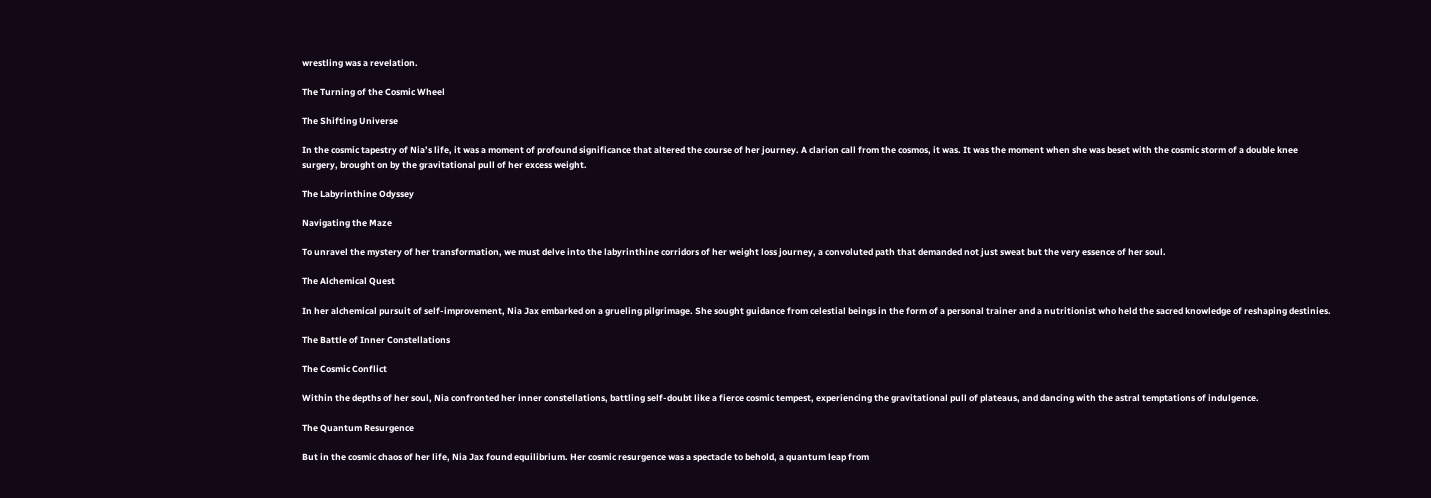wrestling was a revelation.

The Turning of the Cosmic Wheel

The Shifting Universe

In the cosmic tapestry of Nia’s life, it was a moment of profound significance that altered the course of her journey. A clarion call from the cosmos, it was. It was the moment when she was beset with the cosmic storm of a double knee surgery, brought on by the gravitational pull of her excess weight.

The Labyrinthine Odyssey

Navigating the Maze

To unravel the mystery of her transformation, we must delve into the labyrinthine corridors of her weight loss journey, a convoluted path that demanded not just sweat but the very essence of her soul.

The Alchemical Quest

In her alchemical pursuit of self-improvement, Nia Jax embarked on a grueling pilgrimage. She sought guidance from celestial beings in the form of a personal trainer and a nutritionist who held the sacred knowledge of reshaping destinies.

The Battle of Inner Constellations

The Cosmic Conflict

Within the depths of her soul, Nia confronted her inner constellations, battling self-doubt like a fierce cosmic tempest, experiencing the gravitational pull of plateaus, and dancing with the astral temptations of indulgence.

The Quantum Resurgence

But in the cosmic chaos of her life, Nia Jax found equilibrium. Her cosmic resurgence was a spectacle to behold, a quantum leap from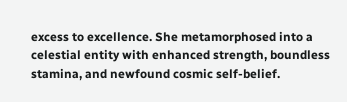excess to excellence. She metamorphosed into a celestial entity with enhanced strength, boundless stamina, and newfound cosmic self-belief.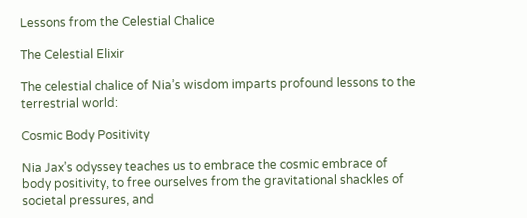Lessons from the Celestial Chalice

The Celestial Elixir

The celestial chalice of Nia’s wisdom imparts profound lessons to the terrestrial world:

Cosmic Body Positivity

Nia Jax’s odyssey teaches us to embrace the cosmic embrace of body positivity, to free ourselves from the gravitational shackles of societal pressures, and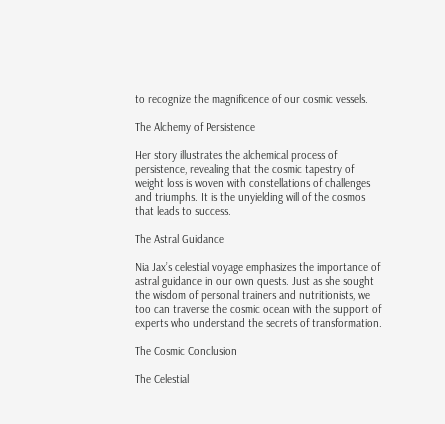to recognize the magnificence of our cosmic vessels.

The Alchemy of Persistence

Her story illustrates the alchemical process of persistence, revealing that the cosmic tapestry of weight loss is woven with constellations of challenges and triumphs. It is the unyielding will of the cosmos that leads to success.

The Astral Guidance

Nia Jax’s celestial voyage emphasizes the importance of astral guidance in our own quests. Just as she sought the wisdom of personal trainers and nutritionists, we too can traverse the cosmic ocean with the support of experts who understand the secrets of transformation.

The Cosmic Conclusion

The Celestial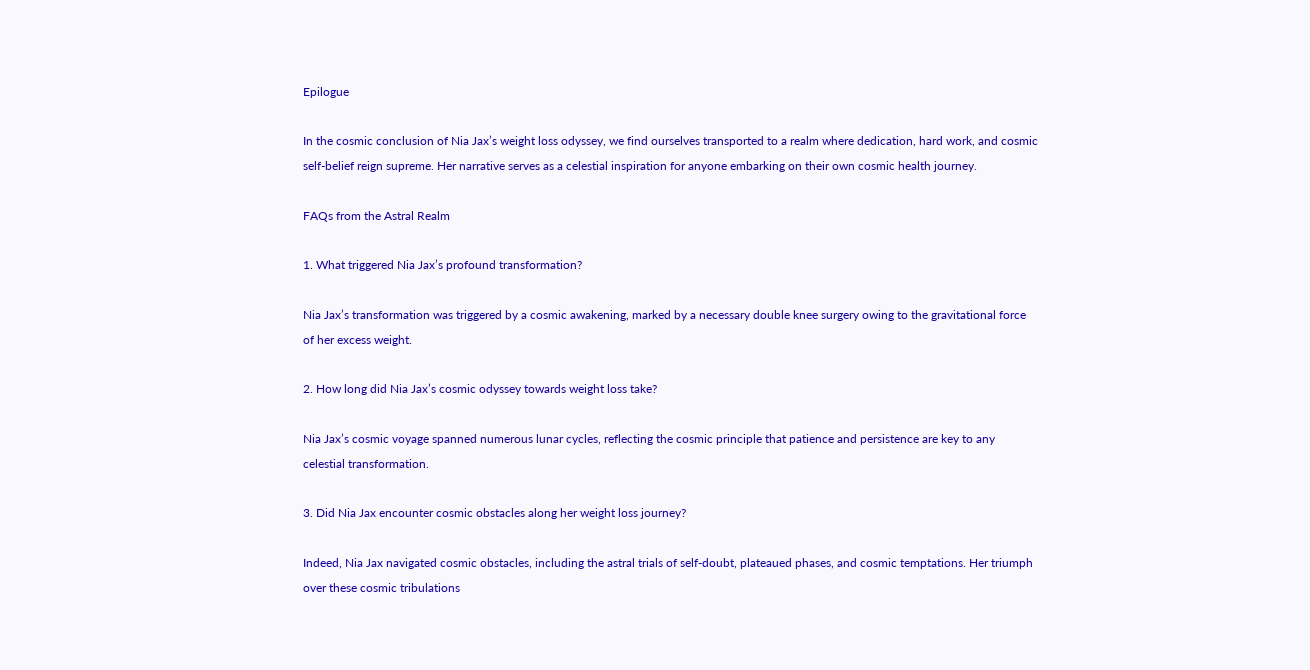Epilogue

In the cosmic conclusion of Nia Jax’s weight loss odyssey, we find ourselves transported to a realm where dedication, hard work, and cosmic self-belief reign supreme. Her narrative serves as a celestial inspiration for anyone embarking on their own cosmic health journey.

FAQs from the Astral Realm

1. What triggered Nia Jax’s profound transformation?

Nia Jax’s transformation was triggered by a cosmic awakening, marked by a necessary double knee surgery owing to the gravitational force of her excess weight.

2. How long did Nia Jax’s cosmic odyssey towards weight loss take?

Nia Jax’s cosmic voyage spanned numerous lunar cycles, reflecting the cosmic principle that patience and persistence are key to any celestial transformation.

3. Did Nia Jax encounter cosmic obstacles along her weight loss journey?

Indeed, Nia Jax navigated cosmic obstacles, including the astral trials of self-doubt, plateaued phases, and cosmic temptations. Her triumph over these cosmic tribulations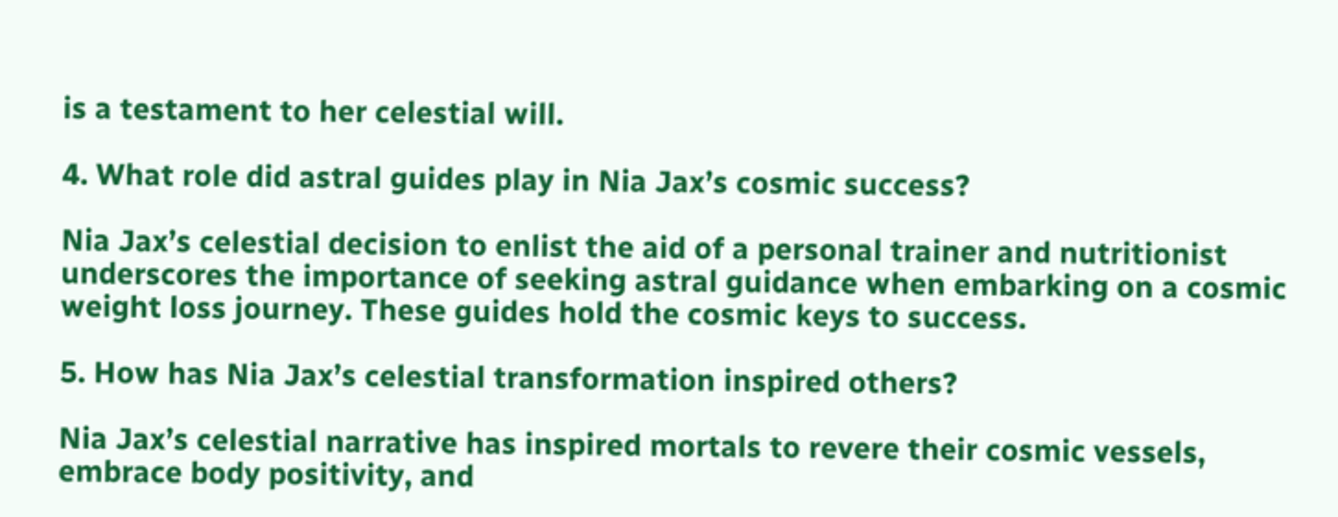is a testament to her celestial will.

4. What role did astral guides play in Nia Jax’s cosmic success?

Nia Jax’s celestial decision to enlist the aid of a personal trainer and nutritionist underscores the importance of seeking astral guidance when embarking on a cosmic weight loss journey. These guides hold the cosmic keys to success.

5. How has Nia Jax’s celestial transformation inspired others?

Nia Jax’s celestial narrative has inspired mortals to revere their cosmic vessels, embrace body positivity, and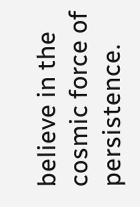believe in the cosmic force of persistence.